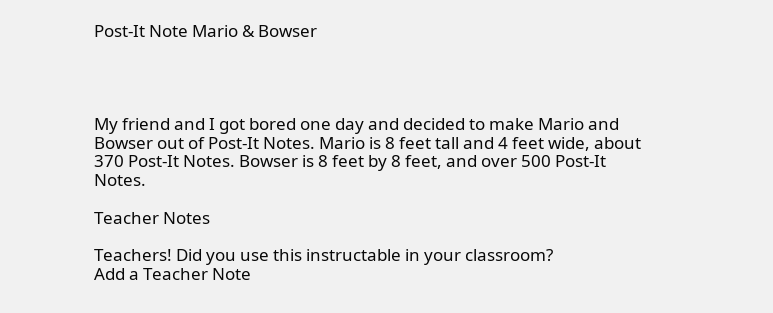Post-It Note Mario & Bowser




My friend and I got bored one day and decided to make Mario and Bowser out of Post-It Notes. Mario is 8 feet tall and 4 feet wide, about 370 Post-It Notes. Bowser is 8 feet by 8 feet, and over 500 Post-It Notes.

Teacher Notes

Teachers! Did you use this instructable in your classroom?
Add a Teacher Note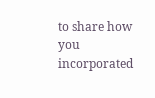to share how you incorporated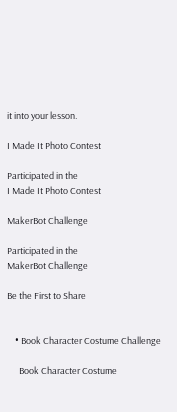it into your lesson.

I Made It Photo Contest

Participated in the
I Made It Photo Contest

MakerBot Challenge

Participated in the
MakerBot Challenge

Be the First to Share


    • Book Character Costume Challenge

      Book Character Costume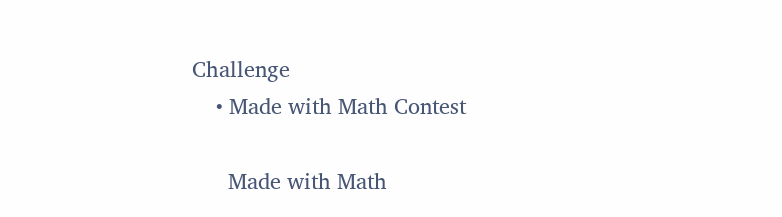Challenge
    • Made with Math Contest

      Made with Math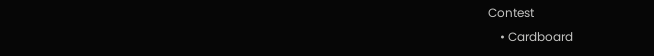Contest
    • Cardboard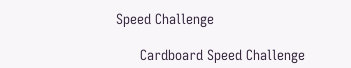Speed Challenge

      Cardboard Speed Challenge